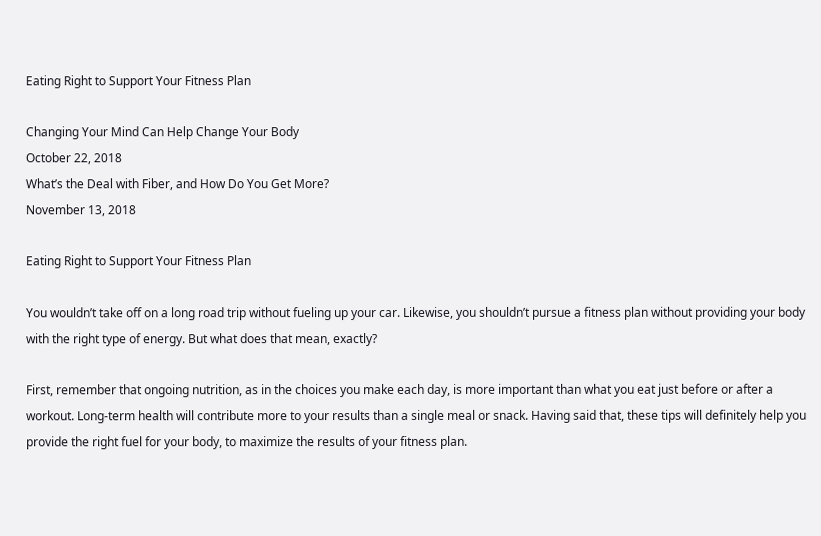Eating Right to Support Your Fitness Plan

Changing Your Mind Can Help Change Your Body
October 22, 2018
What’s the Deal with Fiber, and How Do You Get More?
November 13, 2018

Eating Right to Support Your Fitness Plan

You wouldn’t take off on a long road trip without fueling up your car. Likewise, you shouldn’t pursue a fitness plan without providing your body with the right type of energy. But what does that mean, exactly?

First, remember that ongoing nutrition, as in the choices you make each day, is more important than what you eat just before or after a workout. Long-term health will contribute more to your results than a single meal or snack. Having said that, these tips will definitely help you provide the right fuel for your body, to maximize the results of your fitness plan.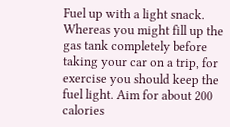Fuel up with a light snack. Whereas you might fill up the gas tank completely before taking your car on a trip, for exercise you should keep the fuel light. Aim for about 200 calories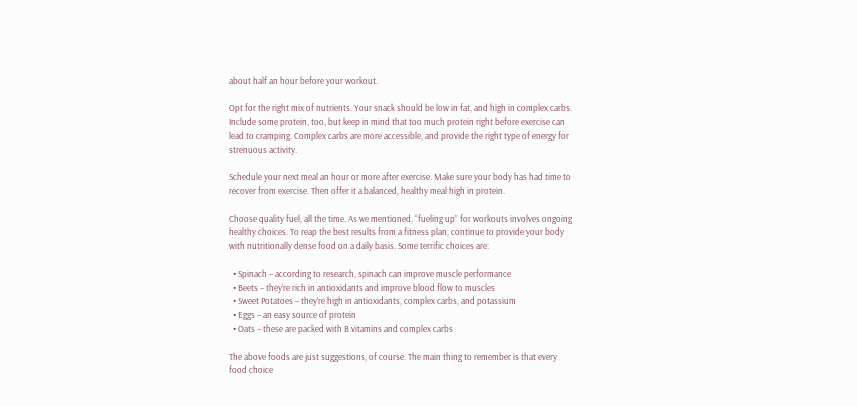about half an hour before your workout.

Opt for the right mix of nutrients. Your snack should be low in fat, and high in complex carbs. Include some protein, too, but keep in mind that too much protein right before exercise can lead to cramping. Complex carbs are more accessible, and provide the right type of energy for strenuous activity.

Schedule your next meal an hour or more after exercise. Make sure your body has had time to recover from exercise. Then offer it a balanced, healthy meal high in protein.

Choose quality fuel, all the time. As we mentioned, “fueling up” for workouts involves ongoing healthy choices. To reap the best results from a fitness plan, continue to provide your body with nutritionally dense food on a daily basis. Some terrific choices are:

  • Spinach – according to research, spinach can improve muscle performance
  • Beets – they’re rich in antioxidants and improve blood flow to muscles
  • Sweet Potatoes – they’re high in antioxidants, complex carbs, and potassium
  • Eggs – an easy source of protein
  • Oats – these are packed with B vitamins and complex carbs

The above foods are just suggestions, of course. The main thing to remember is that every food choice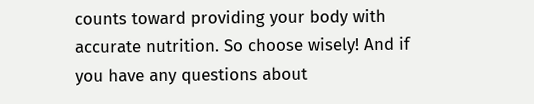counts toward providing your body with accurate nutrition. So choose wisely! And if you have any questions about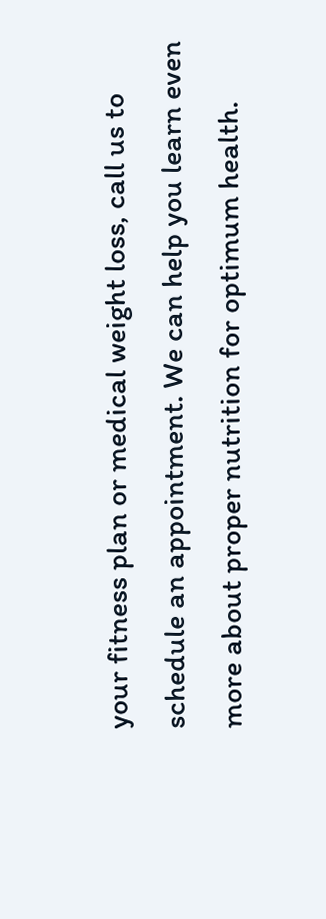your fitness plan or medical weight loss, call us to schedule an appointment. We can help you learn even more about proper nutrition for optimum health.